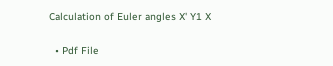Calculation of Euler angles X' Y1 X

  • Pdf File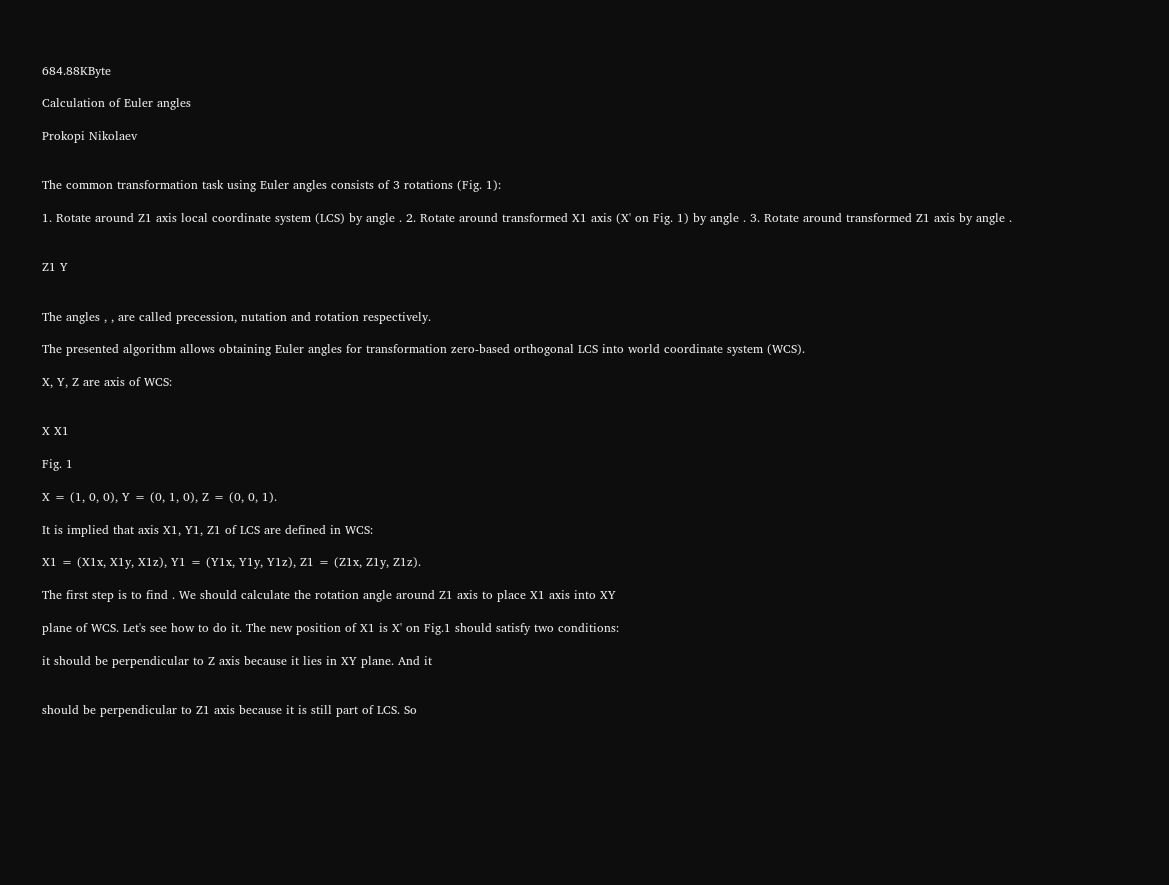684.88KByte

Calculation of Euler angles

Prokopi Nikolaev


The common transformation task using Euler angles consists of 3 rotations (Fig. 1):

1. Rotate around Z1 axis local coordinate system (LCS) by angle . 2. Rotate around transformed X1 axis (X' on Fig. 1) by angle . 3. Rotate around transformed Z1 axis by angle .


Z1 Y


The angles , , are called precession, nutation and rotation respectively.

The presented algorithm allows obtaining Euler angles for transformation zero-based orthogonal LCS into world coordinate system (WCS).

X, Y, Z are axis of WCS:


X X1

Fig. 1

X = (1, 0, 0), Y = (0, 1, 0), Z = (0, 0, 1).

It is implied that axis X1, Y1, Z1 of LCS are defined in WCS:

X1 = (X1x, X1y, X1z), Y1 = (Y1x, Y1y, Y1z), Z1 = (Z1x, Z1y, Z1z).

The first step is to find . We should calculate the rotation angle around Z1 axis to place X1 axis into XY

plane of WCS. Let's see how to do it. The new position of X1 is X' on Fig.1 should satisfy two conditions:

it should be perpendicular to Z axis because it lies in XY plane. And it


should be perpendicular to Z1 axis because it is still part of LCS. So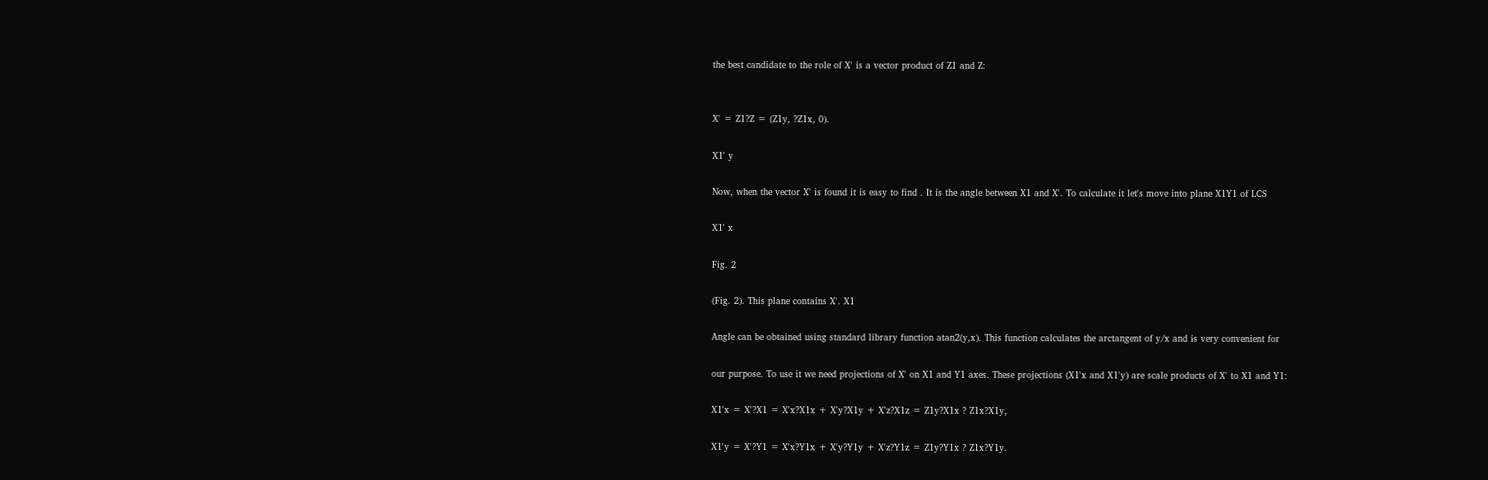the best candidate to the role of X' is a vector product of Z1 and Z:


X' = Z1?Z = (Z1y, ?Z1x, 0).

X1' y

Now, when the vector X' is found it is easy to find . It is the angle between X1 and X'. To calculate it let's move into plane X1Y1 of LCS

X1' x

Fig. 2

(Fig. 2). This plane contains X'. X1

Angle can be obtained using standard library function atan2(y,x). This function calculates the arctangent of y/x and is very convenient for

our purpose. To use it we need projections of X' on X1 and Y1 axes. These projections (X1'x and X1'y) are scale products of X' to X1 and Y1:

X1'x = X'?X1 = X'x?X1x + X'y?X1y + X'z?X1z = Z1y?X1x ? Z1x?X1y,

X1'y = X'?Y1 = X'x?Y1x + X'y?Y1y + X'z?Y1z = Z1y?Y1x ? Z1x?Y1y.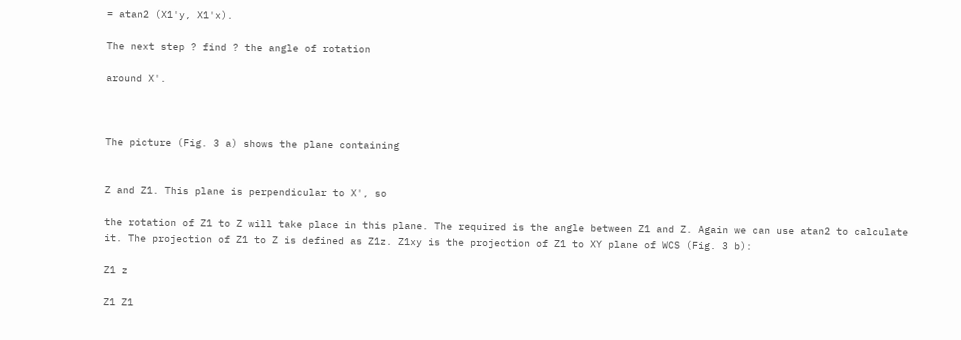= atan2 (X1'y, X1'x).

The next step ? find ? the angle of rotation

around X'.



The picture (Fig. 3 a) shows the plane containing


Z and Z1. This plane is perpendicular to X', so

the rotation of Z1 to Z will take place in this plane. The required is the angle between Z1 and Z. Again we can use atan2 to calculate it. The projection of Z1 to Z is defined as Z1z. Z1xy is the projection of Z1 to XY plane of WCS (Fig. 3 b):

Z1 z

Z1 Z1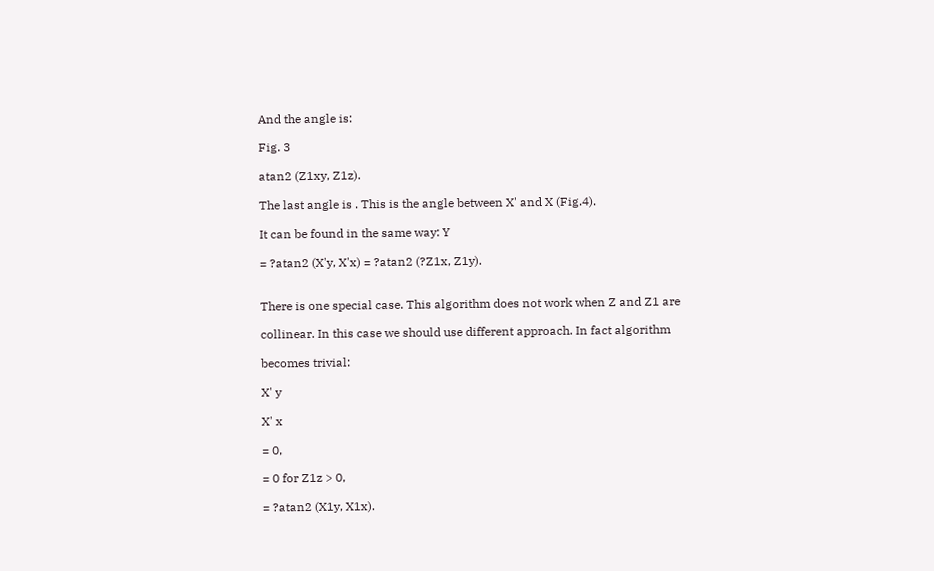And the angle is:

Fig. 3

atan2 (Z1xy, Z1z).

The last angle is . This is the angle between X' and X (Fig.4).

It can be found in the same way: Y

= ?atan2 (X'y, X'x) = ?atan2 (?Z1x, Z1y).


There is one special case. This algorithm does not work when Z and Z1 are

collinear. In this case we should use different approach. In fact algorithm

becomes trivial:

X' y

X' x

= 0,

= 0 for Z1z > 0,

= ?atan2 (X1y, X1x).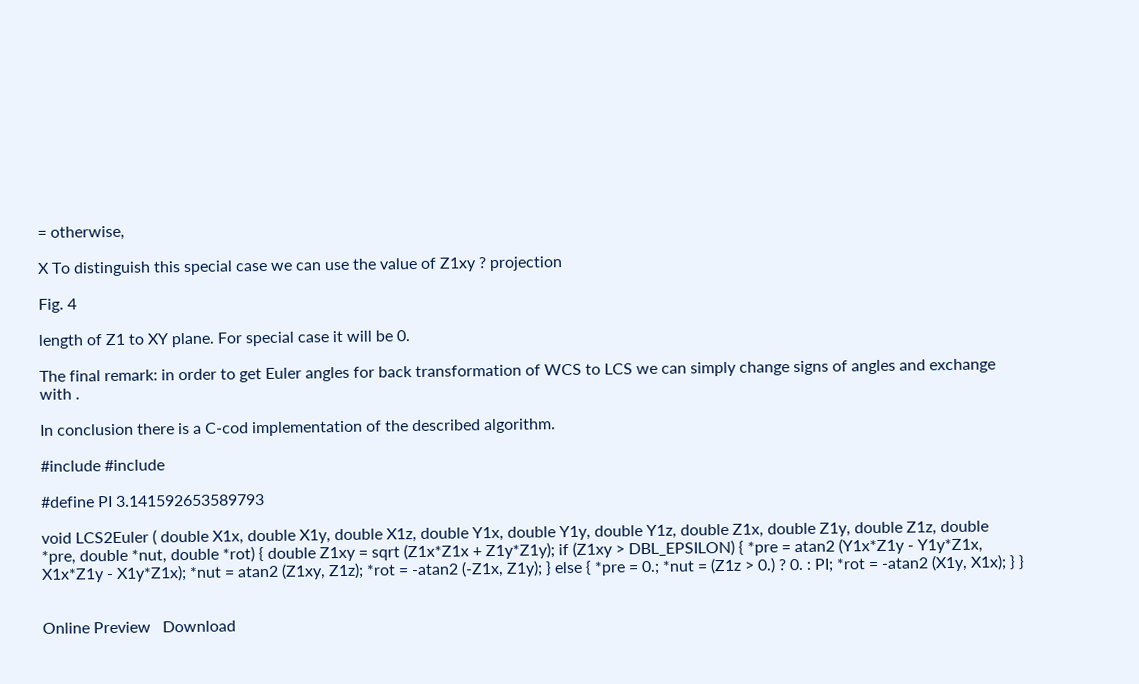= otherwise,

X To distinguish this special case we can use the value of Z1xy ? projection

Fig. 4

length of Z1 to XY plane. For special case it will be 0.

The final remark: in order to get Euler angles for back transformation of WCS to LCS we can simply change signs of angles and exchange with .

In conclusion there is a C-cod implementation of the described algorithm.

#include #include

#define PI 3.141592653589793

void LCS2Euler ( double X1x, double X1y, double X1z, double Y1x, double Y1y, double Y1z, double Z1x, double Z1y, double Z1z, double *pre, double *nut, double *rot) { double Z1xy = sqrt (Z1x*Z1x + Z1y*Z1y); if (Z1xy > DBL_EPSILON) { *pre = atan2 (Y1x*Z1y - Y1y*Z1x, X1x*Z1y - X1y*Z1x); *nut = atan2 (Z1xy, Z1z); *rot = -atan2 (-Z1x, Z1y); } else { *pre = 0.; *nut = (Z1z > 0.) ? 0. : PI; *rot = -atan2 (X1y, X1x); } }


Online Preview   Download